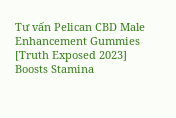Tư vấn Pelican CBD Male Enhancement Gummies [Truth Exposed 2023] Boosts Stamina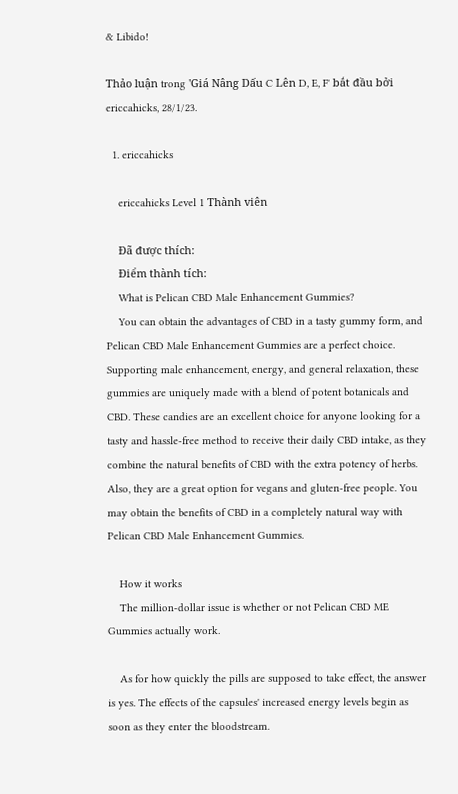& Libido!

Thảo luận trong 'Giá Nâng Dấu C Lên D, E, F' bắt đầu bởi ericcahicks, 28/1/23.

  1. ericcahicks

    ericcahicks Level 1 Thành viên

    Đã được thích:
    Điểm thành tích:
    What is Pelican CBD Male Enhancement Gummies?
    You can obtain the advantages of CBD in a tasty gummy form, and Pelican CBD Male Enhancement Gummies are a perfect choice. Supporting male enhancement, energy, and general relaxation, these gummies are uniquely made with a blend of potent botanicals and CBD. These candies are an excellent choice for anyone looking for a tasty and hassle-free method to receive their daily CBD intake, as they combine the natural benefits of CBD with the extra potency of herbs. Also, they are a great option for vegans and gluten-free people. You may obtain the benefits of CBD in a completely natural way with Pelican CBD Male Enhancement Gummies.

    How it works
    The million-dollar issue is whether or not Pelican CBD ME Gummies actually work.

    As for how quickly the pills are supposed to take effect, the answer is yes. The effects of the capsules' increased energy levels begin as soon as they enter the bloodstream.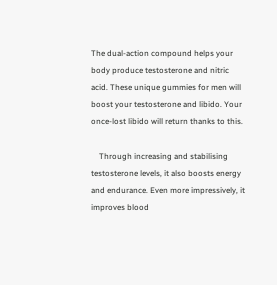The dual-action compound helps your body produce testosterone and nitric acid. These unique gummies for men will boost your testosterone and libido. Your once-lost libido will return thanks to this.

    Through increasing and stabilising testosterone levels, it also boosts energy and endurance. Even more impressively, it improves blood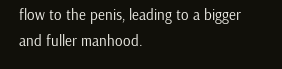flow to the penis, leading to a bigger and fuller manhood.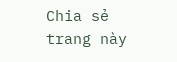Chia sẻ trang này